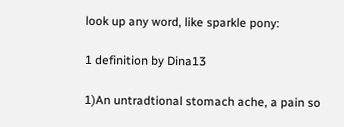look up any word, like sparkle pony:

1 definition by Dina13

1)An untradtional stomach ache, a pain so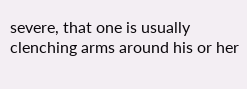severe, that one is usually clenching arms around his or her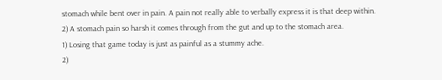stomach while bent over in pain. A pain not really able to verbally express it is that deep within.
2) A stomach pain so harsh it comes through from the gut and up to the stomach area.
1) Losing that game today is just as painful as a stummy ache.
2)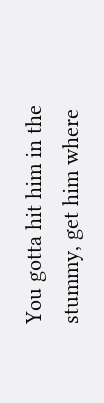You gotta hit him in the stummy, get him where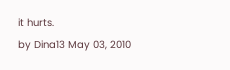it hurts.
by Dina13 May 03, 2010